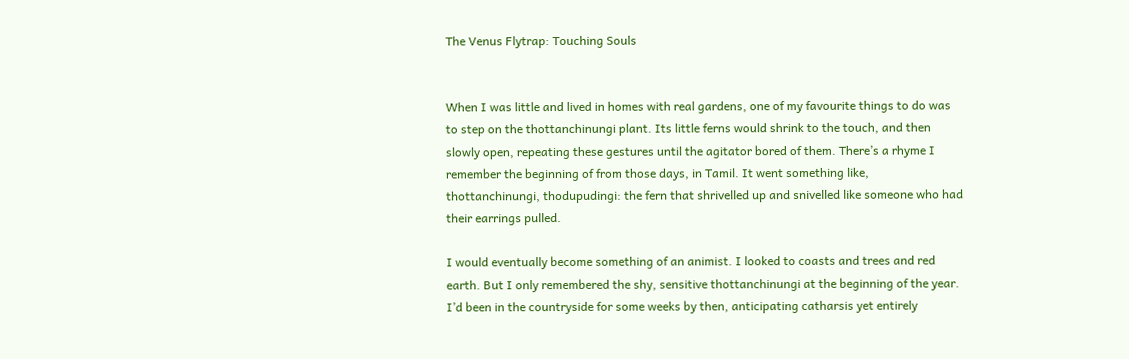The Venus Flytrap: Touching Souls


When I was little and lived in homes with real gardens, one of my favourite things to do was to step on the thottanchinungi plant. Its little ferns would shrink to the touch, and then slowly open, repeating these gestures until the agitator bored of them. There’s a rhyme I remember the beginning of from those days, in Tamil. It went something like, thottanchinungi, thodupudingi: the fern that shrivelled up and snivelled like someone who had their earrings pulled.

I would eventually become something of an animist. I looked to coasts and trees and red earth. But I only remembered the shy, sensitive thottanchinungi at the beginning of the year. I’d been in the countryside for some weeks by then, anticipating catharsis yet entirely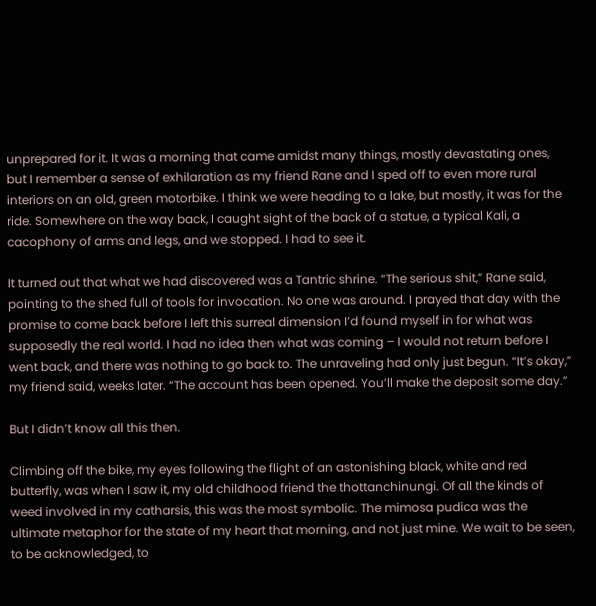unprepared for it. It was a morning that came amidst many things, mostly devastating ones, but I remember a sense of exhilaration as my friend Rane and I sped off to even more rural interiors on an old, green motorbike. I think we were heading to a lake, but mostly, it was for the ride. Somewhere on the way back, I caught sight of the back of a statue, a typical Kali, a cacophony of arms and legs, and we stopped. I had to see it.

It turned out that what we had discovered was a Tantric shrine. “The serious shit,” Rane said, pointing to the shed full of tools for invocation. No one was around. I prayed that day with the promise to come back before I left this surreal dimension I’d found myself in for what was supposedly the real world. I had no idea then what was coming – I would not return before I went back, and there was nothing to go back to. The unraveling had only just begun. “It’s okay,” my friend said, weeks later. “The account has been opened. You’ll make the deposit some day.”

But I didn’t know all this then.

Climbing off the bike, my eyes following the flight of an astonishing black, white and red butterfly, was when I saw it, my old childhood friend the thottanchinungi. Of all the kinds of weed involved in my catharsis, this was the most symbolic. The mimosa pudica was the ultimate metaphor for the state of my heart that morning, and not just mine. We wait to be seen, to be acknowledged, to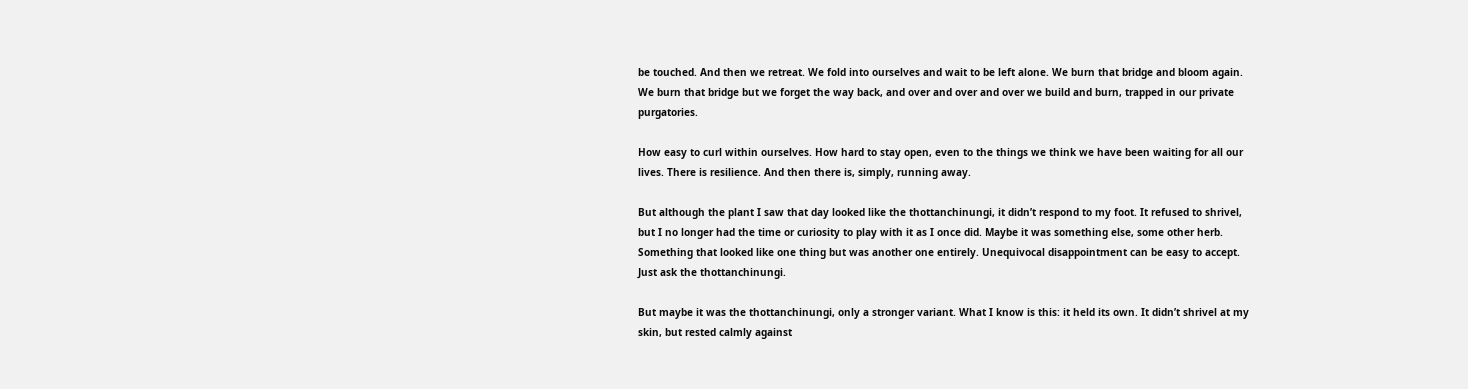be touched. And then we retreat. We fold into ourselves and wait to be left alone. We burn that bridge and bloom again. We burn that bridge but we forget the way back, and over and over and over we build and burn, trapped in our private purgatories.

How easy to curl within ourselves. How hard to stay open, even to the things we think we have been waiting for all our lives. There is resilience. And then there is, simply, running away.

But although the plant I saw that day looked like the thottanchinungi, it didn’t respond to my foot. It refused to shrivel, but I no longer had the time or curiosity to play with it as I once did. Maybe it was something else, some other herb. Something that looked like one thing but was another one entirely. Unequivocal disappointment can be easy to accept. Just ask the thottanchinungi.

But maybe it was the thottanchinungi, only a stronger variant. What I know is this: it held its own. It didn’t shrivel at my skin, but rested calmly against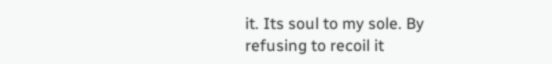it. Its soul to my sole. By refusing to recoil it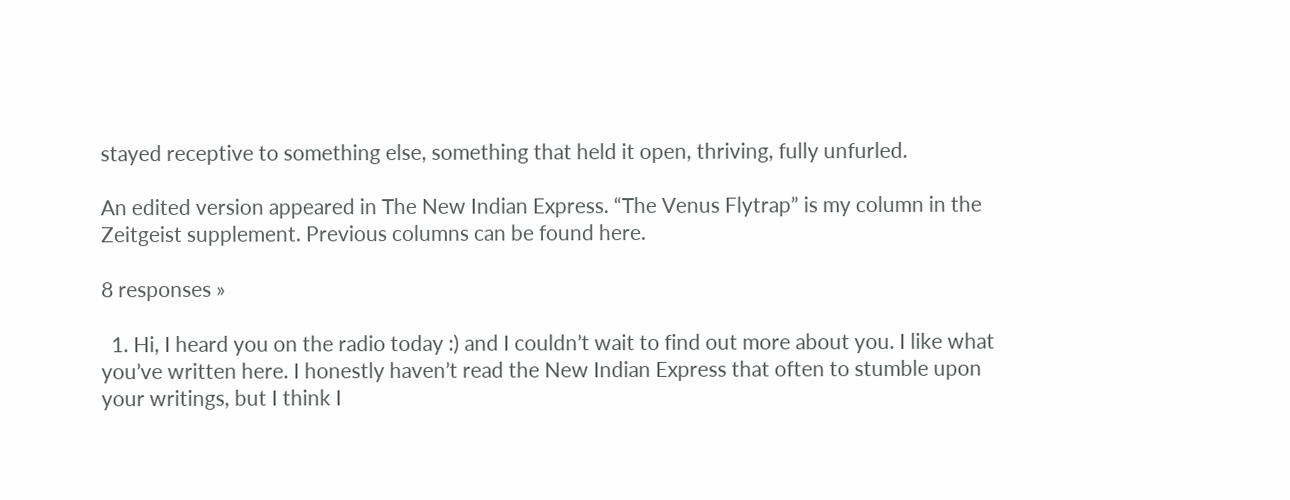stayed receptive to something else, something that held it open, thriving, fully unfurled.

An edited version appeared in The New Indian Express. “The Venus Flytrap” is my column in the Zeitgeist supplement. Previous columns can be found here.

8 responses »

  1. Hi, I heard you on the radio today :) and I couldn’t wait to find out more about you. I like what you’ve written here. I honestly haven’t read the New Indian Express that often to stumble upon your writings, but I think I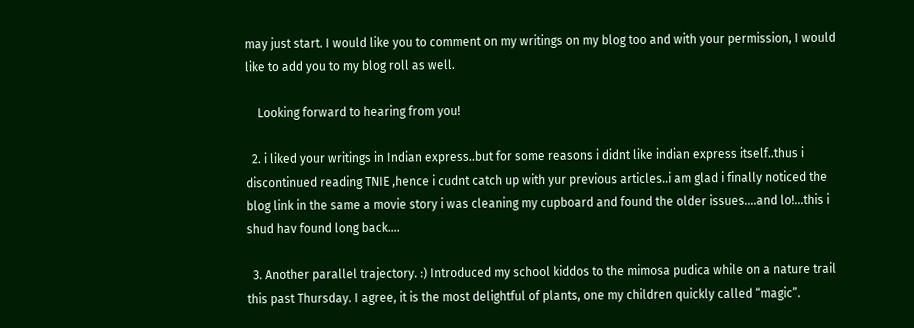may just start. I would like you to comment on my writings on my blog too and with your permission, I would like to add you to my blog roll as well.

    Looking forward to hearing from you!

  2. i liked your writings in Indian express..but for some reasons i didnt like indian express itself..thus i discontinued reading TNIE ,hence i cudnt catch up with yur previous articles..i am glad i finally noticed the blog link in the same a movie story i was cleaning my cupboard and found the older issues….and lo!…this i shud hav found long back….

  3. Another parallel trajectory. :) Introduced my school kiddos to the mimosa pudica while on a nature trail this past Thursday. I agree, it is the most delightful of plants, one my children quickly called “magic”.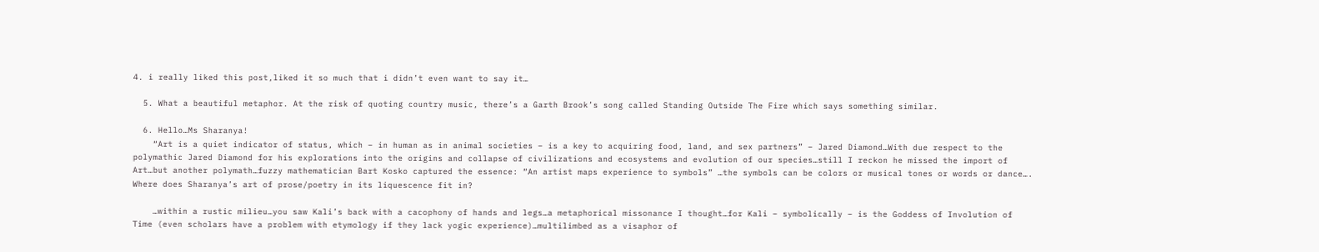4. i really liked this post,liked it so much that i didn’t even want to say it…

  5. What a beautiful metaphor. At the risk of quoting country music, there’s a Garth Brook’s song called Standing Outside The Fire which says something similar.

  6. Hello…Ms Sharanya!
    “Art is a quiet indicator of status, which – in human as in animal societies – is a key to acquiring food, land, and sex partners” – Jared Diamond…With due respect to the polymathic Jared Diamond for his explorations into the origins and collapse of civilizations and ecosystems and evolution of our species…still I reckon he missed the import of Art…but another polymath…fuzzy mathematician Bart Kosko captured the essence: “An artist maps experience to symbols” …the symbols can be colors or musical tones or words or dance…. Where does Sharanya’s art of prose/poetry in its liquescence fit in?

    …within a rustic milieu…you saw Kali’s back with a cacophony of hands and legs…a metaphorical missonance I thought…for Kali – symbolically – is the Goddess of Involution of Time (even scholars have a problem with etymology if they lack yogic experience)…multilimbed as a visaphor of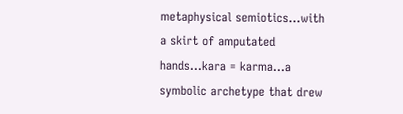metaphysical semiotics…with a skirt of amputated hands…kara = karma…a symbolic archetype that drew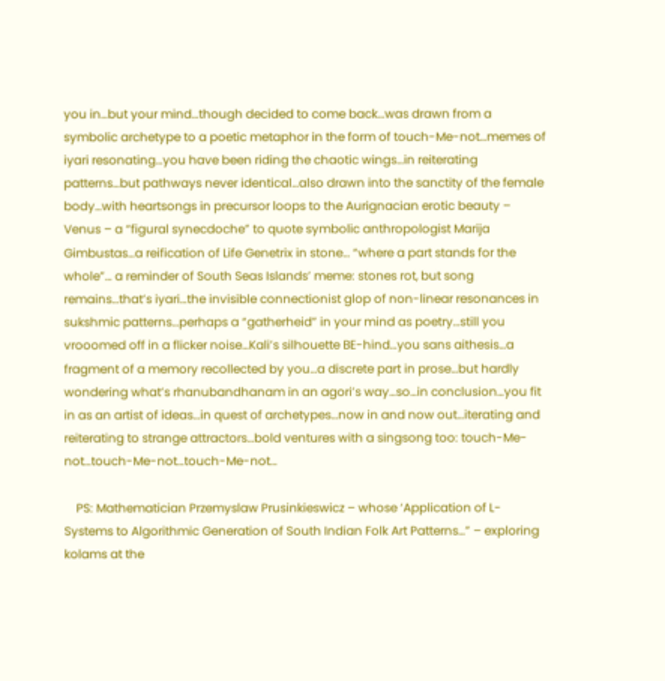you in…but your mind…though decided to come back…was drawn from a symbolic archetype to a poetic metaphor in the form of touch-Me-not…memes of iyari resonating…you have been riding the chaotic wings…in reiterating patterns…but pathways never identical…also drawn into the sanctity of the female body…with heartsongs in precursor loops to the Aurignacian erotic beauty – Venus – a “figural synecdoche” to quote symbolic anthropologist Marija Gimbustas…a reification of Life Genetrix in stone… “where a part stands for the whole”… a reminder of South Seas Islands’ meme: stones rot, but song remains…that’s iyari…the invisible connectionist glop of non-linear resonances in sukshmic patterns…perhaps a “gatherheid” in your mind as poetry…still you vrooomed off in a flicker noise…Kali’s silhouette BE-hind…you sans aithesis…a fragment of a memory recollected by you…a discrete part in prose…but hardly wondering what’s rhanubandhanam in an agori’s way…so…in conclusion…you fit in as an artist of ideas…in quest of archetypes…now in and now out…iterating and reiterating to strange attractors…bold ventures with a singsong too: touch-Me-not…touch-Me-not…touch-Me-not…

    PS: Mathematician Przemyslaw Prusinkieswicz – whose ‘Application of L-Systems to Algorithmic Generation of South Indian Folk Art Patterns…” – exploring kolams at the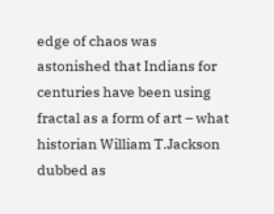edge of chaos was astonished that Indians for centuries have been using fractal as a form of art – what historian William T.Jackson dubbed as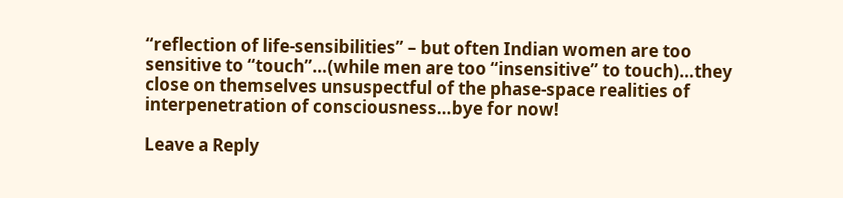“reflection of life-sensibilities” – but often Indian women are too sensitive to “touch”…(while men are too “insensitive” to touch)…they close on themselves unsuspectful of the phase-space realities of interpenetration of consciousness…bye for now!

Leave a Reply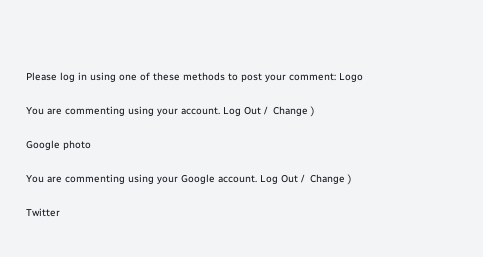Please log in using one of these methods to post your comment: Logo

You are commenting using your account. Log Out /  Change )

Google photo

You are commenting using your Google account. Log Out /  Change )

Twitter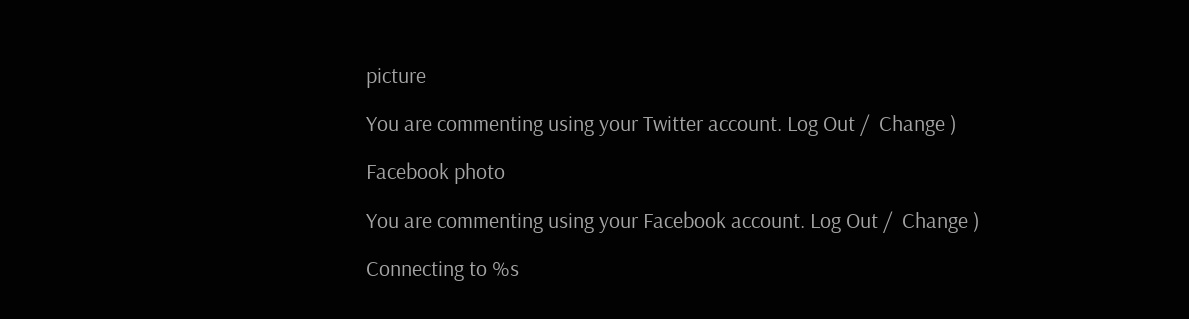picture

You are commenting using your Twitter account. Log Out /  Change )

Facebook photo

You are commenting using your Facebook account. Log Out /  Change )

Connecting to %s